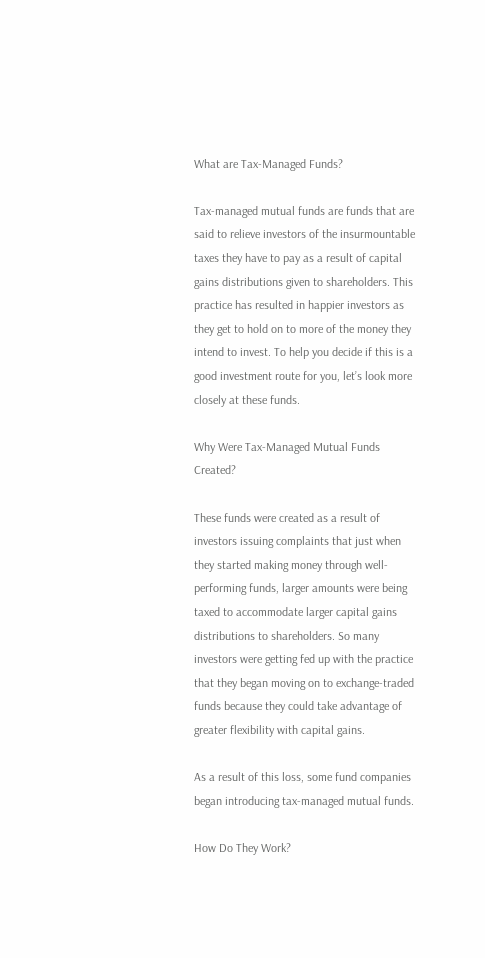What are Tax-Managed Funds?

Tax-managed mutual funds are funds that are said to relieve investors of the insurmountable taxes they have to pay as a result of capital gains distributions given to shareholders. This practice has resulted in happier investors as they get to hold on to more of the money they intend to invest. To help you decide if this is a good investment route for you, let’s look more closely at these funds.

Why Were Tax-Managed Mutual Funds Created?

These funds were created as a result of investors issuing complaints that just when they started making money through well-performing funds, larger amounts were being taxed to accommodate larger capital gains distributions to shareholders. So many investors were getting fed up with the practice that they began moving on to exchange-traded funds because they could take advantage of greater flexibility with capital gains.

As a result of this loss, some fund companies began introducing tax-managed mutual funds.

How Do They Work?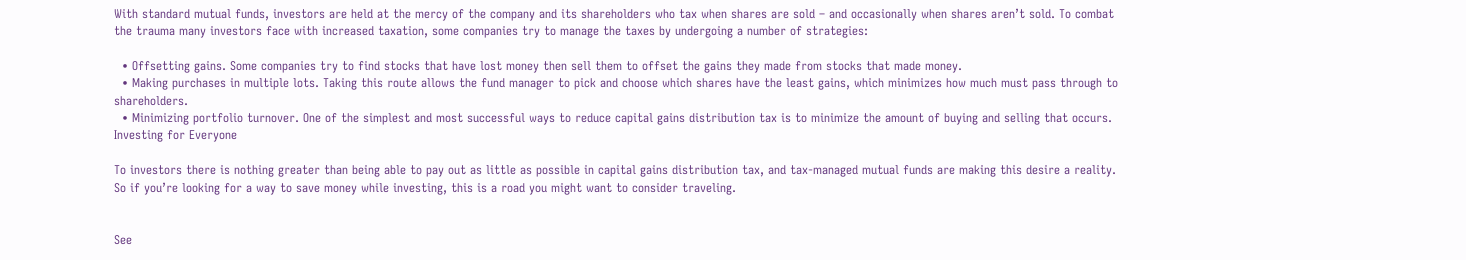With standard mutual funds, investors are held at the mercy of the company and its shareholders who tax when shares are sold – and occasionally when shares aren’t sold. To combat the trauma many investors face with increased taxation, some companies try to manage the taxes by undergoing a number of strategies:

  • Offsetting gains. Some companies try to find stocks that have lost money then sell them to offset the gains they made from stocks that made money.
  • Making purchases in multiple lots. Taking this route allows the fund manager to pick and choose which shares have the least gains, which minimizes how much must pass through to shareholders.
  • Minimizing portfolio turnover. One of the simplest and most successful ways to reduce capital gains distribution tax is to minimize the amount of buying and selling that occurs.
Investing for Everyone

To investors there is nothing greater than being able to pay out as little as possible in capital gains distribution tax, and tax-managed mutual funds are making this desire a reality. So if you’re looking for a way to save money while investing, this is a road you might want to consider traveling.


See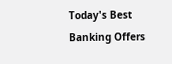Today's Best
Banking Offers